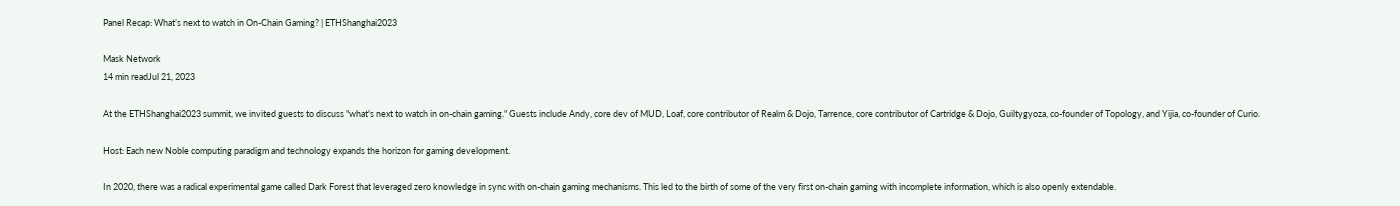Panel Recap: What’s next to watch in On-Chain Gaming? | ETHShanghai2023

Mask Network
14 min readJul 21, 2023

At the ETHShanghai2023 summit, we invited guests to discuss "what's next to watch in on-chain gaming." Guests include Andy, core dev of MUD, Loaf, core contributor of Realm & Dojo, Tarrence, core contributor of Cartridge & Dojo, Guiltygyoza, co-founder of Topology, and Yijia, co-founder of Curio.

Host: Each new Noble computing paradigm and technology expands the horizon for gaming development.

In 2020, there was a radical experimental game called Dark Forest that leveraged zero knowledge in sync with on-chain gaming mechanisms. This led to the birth of some of the very first on-chain gaming with incomplete information, which is also openly extendable.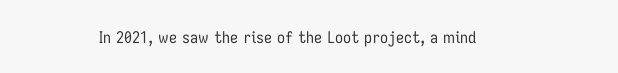In 2021, we saw the rise of the Loot project, a mind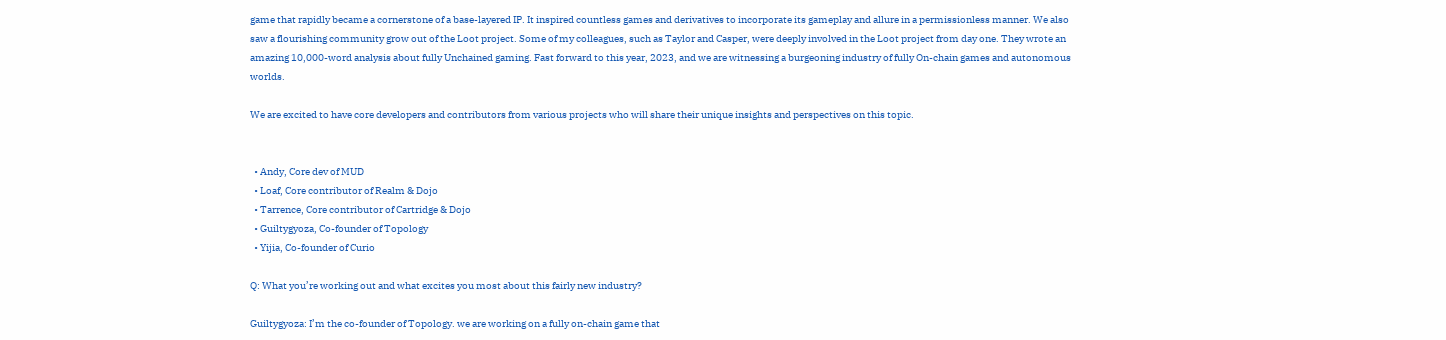game that rapidly became a cornerstone of a base-layered IP. It inspired countless games and derivatives to incorporate its gameplay and allure in a permissionless manner. We also saw a flourishing community grow out of the Loot project. Some of my colleagues, such as Taylor and Casper, were deeply involved in the Loot project from day one. They wrote an amazing 10,000-word analysis about fully Unchained gaming. Fast forward to this year, 2023, and we are witnessing a burgeoning industry of fully On-chain games and autonomous worlds.

We are excited to have core developers and contributors from various projects who will share their unique insights and perspectives on this topic.


  • Andy, Core dev of MUD
  • Loaf, Core contributor of Realm & Dojo
  • Tarrence, Core contributor of Cartridge & Dojo
  • Guiltygyoza, Co-founder of Topology
  • Yijia, Co-founder of Curio

Q: What you’re working out and what excites you most about this fairly new industry?

Guiltygyoza: I’m the co-founder of Topology. we are working on a fully on-chain game that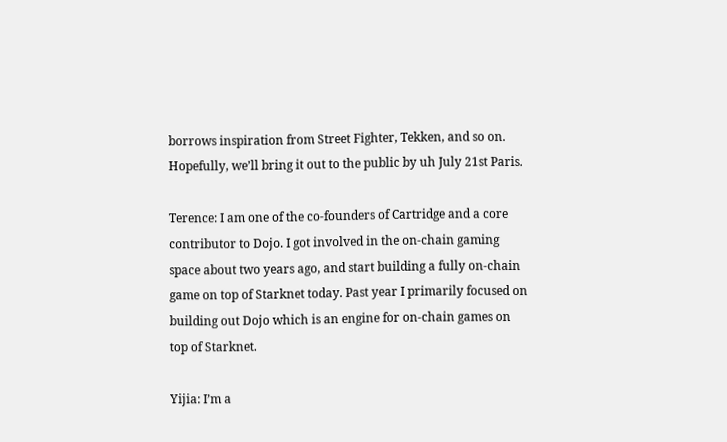borrows inspiration from Street Fighter, Tekken, and so on. Hopefully, we’ll bring it out to the public by uh July 21st Paris.

Terence: I am one of the co-founders of Cartridge and a core contributor to Dojo. I got involved in the on-chain gaming space about two years ago, and start building a fully on-chain game on top of Starknet today. Past year I primarily focused on building out Dojo which is an engine for on-chain games on top of Starknet.

Yijia: I’m a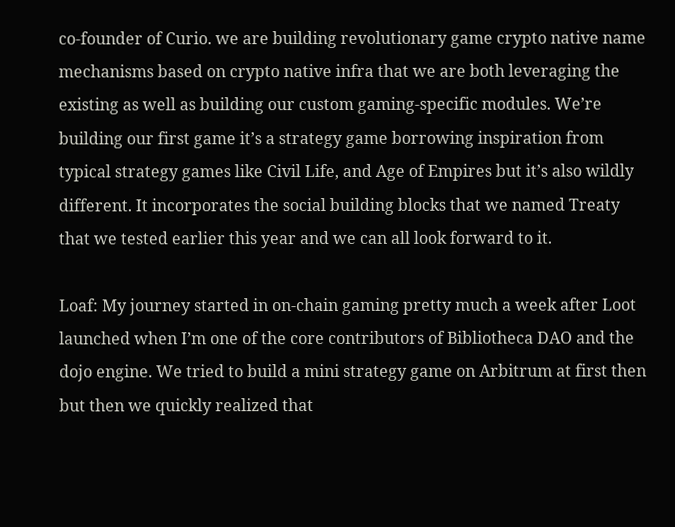co-founder of Curio. we are building revolutionary game crypto native name mechanisms based on crypto native infra that we are both leveraging the existing as well as building our custom gaming-specific modules. We’re building our first game it’s a strategy game borrowing inspiration from typical strategy games like Civil Life, and Age of Empires but it’s also wildly different. It incorporates the social building blocks that we named Treaty that we tested earlier this year and we can all look forward to it.

Loaf: My journey started in on-chain gaming pretty much a week after Loot launched when I’m one of the core contributors of Bibliotheca DAO and the dojo engine. We tried to build a mini strategy game on Arbitrum at first then but then we quickly realized that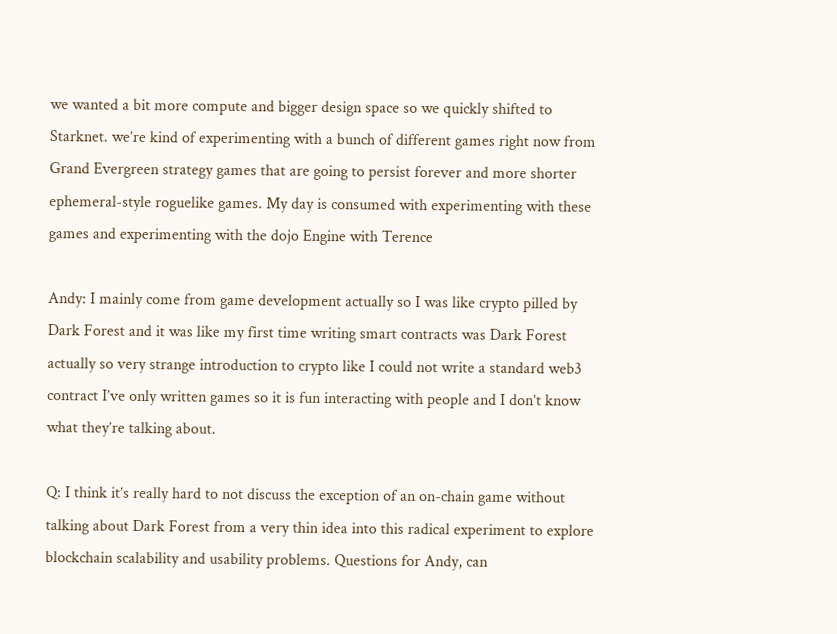we wanted a bit more compute and bigger design space so we quickly shifted to Starknet. we’re kind of experimenting with a bunch of different games right now from Grand Evergreen strategy games that are going to persist forever and more shorter ephemeral-style roguelike games. My day is consumed with experimenting with these games and experimenting with the dojo Engine with Terence

Andy: I mainly come from game development actually so I was like crypto pilled by Dark Forest and it was like my first time writing smart contracts was Dark Forest actually so very strange introduction to crypto like I could not write a standard web3 contract I’ve only written games so it is fun interacting with people and I don’t know what they’re talking about.

Q: I think it’s really hard to not discuss the exception of an on-chain game without talking about Dark Forest from a very thin idea into this radical experiment to explore blockchain scalability and usability problems. Questions for Andy, can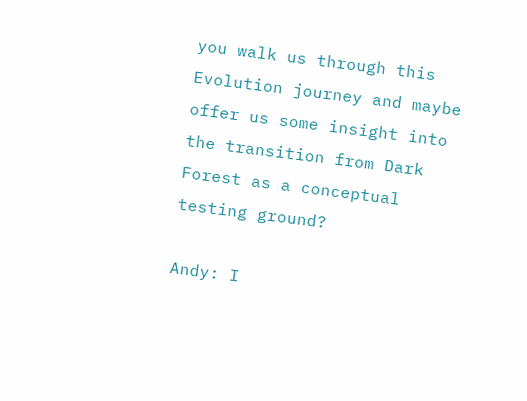you walk us through this Evolution journey and maybe offer us some insight into the transition from Dark Forest as a conceptual testing ground?

Andy: I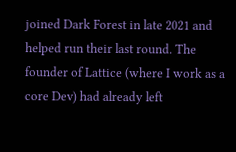joined Dark Forest in late 2021 and helped run their last round. The founder of Lattice (where I work as a core Dev) had already left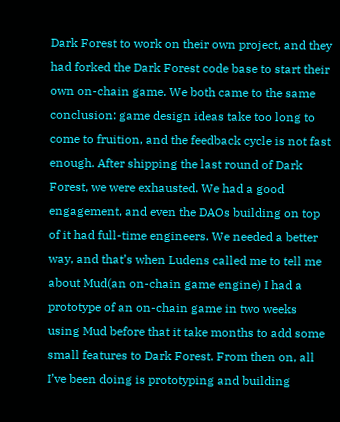Dark Forest to work on their own project, and they had forked the Dark Forest code base to start their own on-chain game. We both came to the same conclusion: game design ideas take too long to come to fruition, and the feedback cycle is not fast enough. After shipping the last round of Dark Forest, we were exhausted. We had a good engagement, and even the DAOs building on top of it had full-time engineers. We needed a better way, and that’s when Ludens called me to tell me about Mud(an on-chain game engine) I had a prototype of an on-chain game in two weeks using Mud before that it take months to add some small features to Dark Forest. From then on, all I’ve been doing is prototyping and building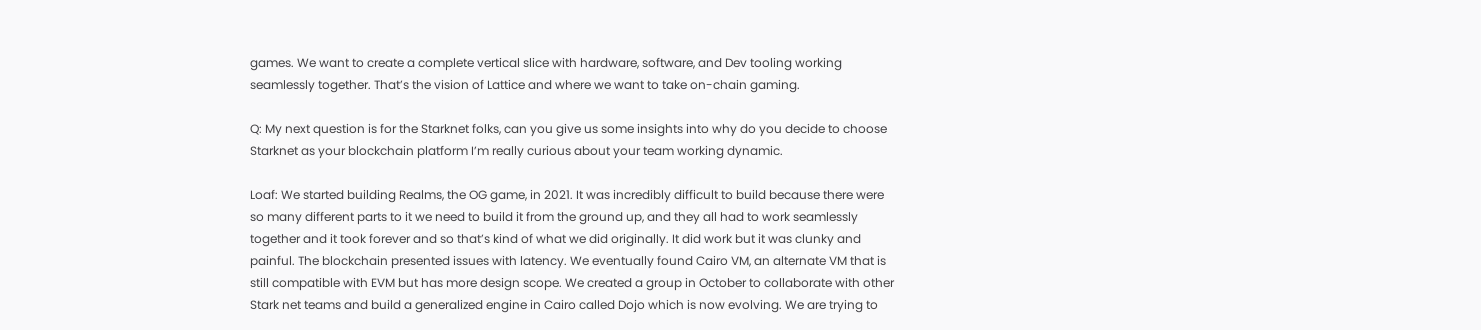games. We want to create a complete vertical slice with hardware, software, and Dev tooling working seamlessly together. That’s the vision of Lattice and where we want to take on-chain gaming.

Q: My next question is for the Starknet folks, can you give us some insights into why do you decide to choose Starknet as your blockchain platform I’m really curious about your team working dynamic.

Loaf: We started building Realms, the OG game, in 2021. It was incredibly difficult to build because there were so many different parts to it we need to build it from the ground up, and they all had to work seamlessly together and it took forever and so that’s kind of what we did originally. It did work but it was clunky and painful. The blockchain presented issues with latency. We eventually found Cairo VM, an alternate VM that is still compatible with EVM but has more design scope. We created a group in October to collaborate with other Stark net teams and build a generalized engine in Cairo called Dojo which is now evolving. We are trying to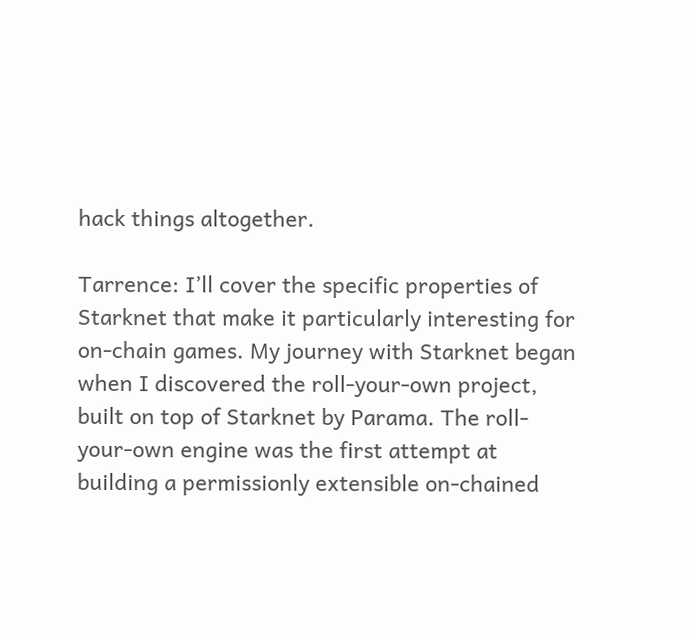hack things altogether.

Tarrence: I’ll cover the specific properties of Starknet that make it particularly interesting for on-chain games. My journey with Starknet began when I discovered the roll-your-own project, built on top of Starknet by Parama. The roll-your-own engine was the first attempt at building a permissionly extensible on-chained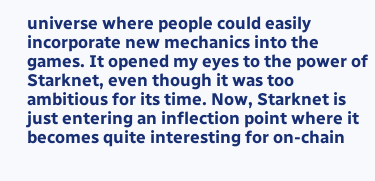universe where people could easily incorporate new mechanics into the games. It opened my eyes to the power of Starknet, even though it was too ambitious for its time. Now, Starknet is just entering an inflection point where it becomes quite interesting for on-chain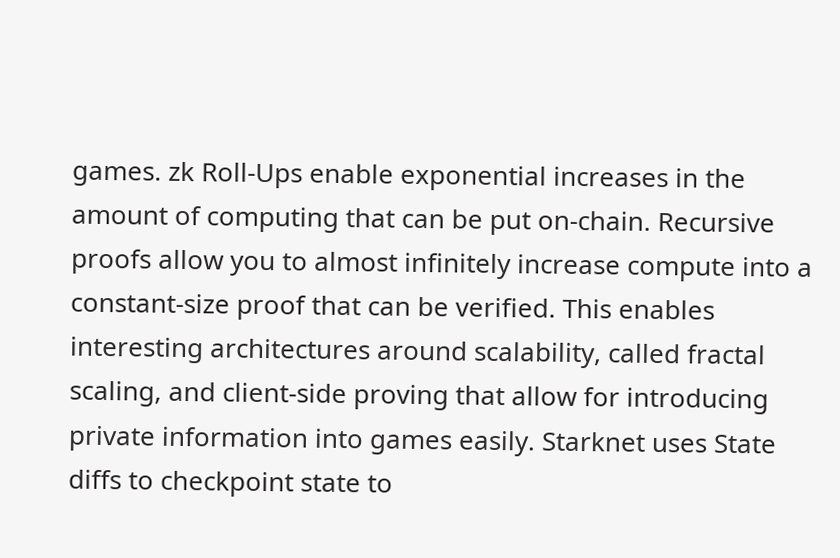games. zk Roll-Ups enable exponential increases in the amount of computing that can be put on-chain. Recursive proofs allow you to almost infinitely increase compute into a constant-size proof that can be verified. This enables interesting architectures around scalability, called fractal scaling, and client-side proving that allow for introducing private information into games easily. Starknet uses State diffs to checkpoint state to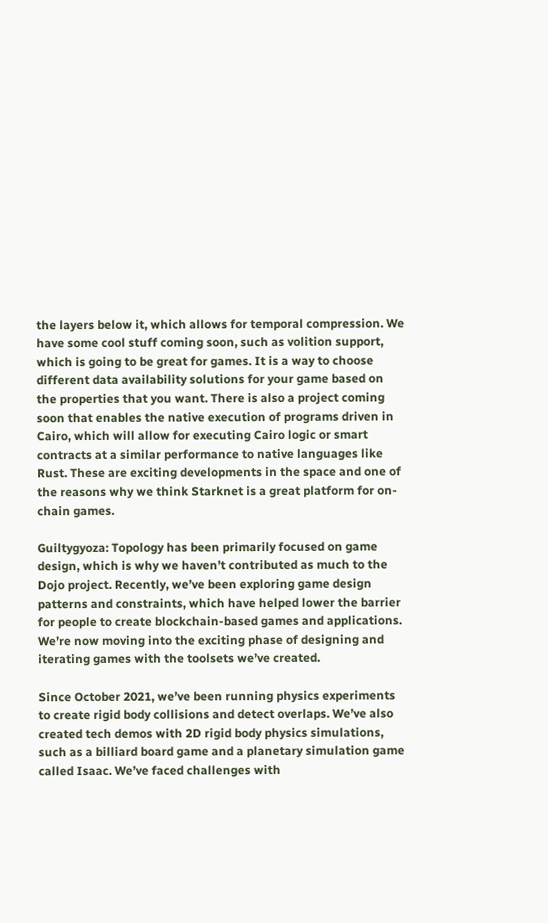the layers below it, which allows for temporal compression. We have some cool stuff coming soon, such as volition support, which is going to be great for games. It is a way to choose different data availability solutions for your game based on the properties that you want. There is also a project coming soon that enables the native execution of programs driven in Cairo, which will allow for executing Cairo logic or smart contracts at a similar performance to native languages like Rust. These are exciting developments in the space and one of the reasons why we think Starknet is a great platform for on-chain games.

Guiltygyoza: Topology has been primarily focused on game design, which is why we haven’t contributed as much to the Dojo project. Recently, we’ve been exploring game design patterns and constraints, which have helped lower the barrier for people to create blockchain-based games and applications. We’re now moving into the exciting phase of designing and iterating games with the toolsets we’ve created.

Since October 2021, we’ve been running physics experiments to create rigid body collisions and detect overlaps. We’ve also created tech demos with 2D rigid body physics simulations, such as a billiard board game and a planetary simulation game called Isaac. We’ve faced challenges with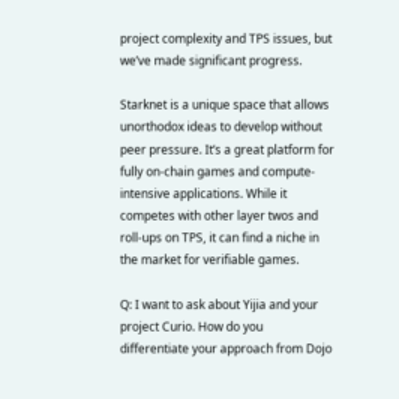project complexity and TPS issues, but we’ve made significant progress.

Starknet is a unique space that allows unorthodox ideas to develop without peer pressure. It’s a great platform for fully on-chain games and compute-intensive applications. While it competes with other layer twos and roll-ups on TPS, it can find a niche in the market for verifiable games.

Q: I want to ask about Yijia and your project Curio. How do you differentiate your approach from Dojo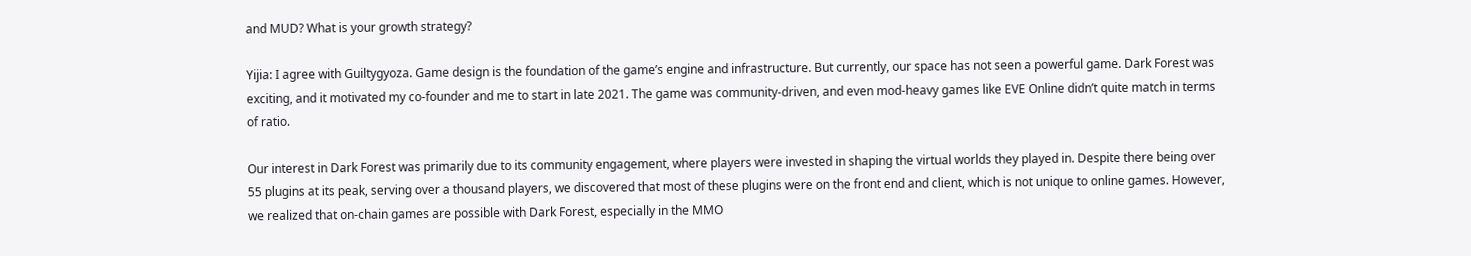and MUD? What is your growth strategy?

Yijia: I agree with Guiltygyoza. Game design is the foundation of the game’s engine and infrastructure. But currently, our space has not seen a powerful game. Dark Forest was exciting, and it motivated my co-founder and me to start in late 2021. The game was community-driven, and even mod-heavy games like EVE Online didn’t quite match in terms of ratio.

Our interest in Dark Forest was primarily due to its community engagement, where players were invested in shaping the virtual worlds they played in. Despite there being over 55 plugins at its peak, serving over a thousand players, we discovered that most of these plugins were on the front end and client, which is not unique to online games. However, we realized that on-chain games are possible with Dark Forest, especially in the MMO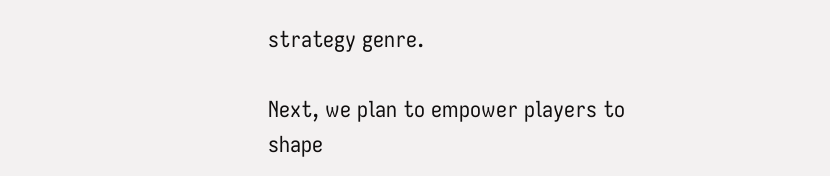strategy genre.

Next, we plan to empower players to shape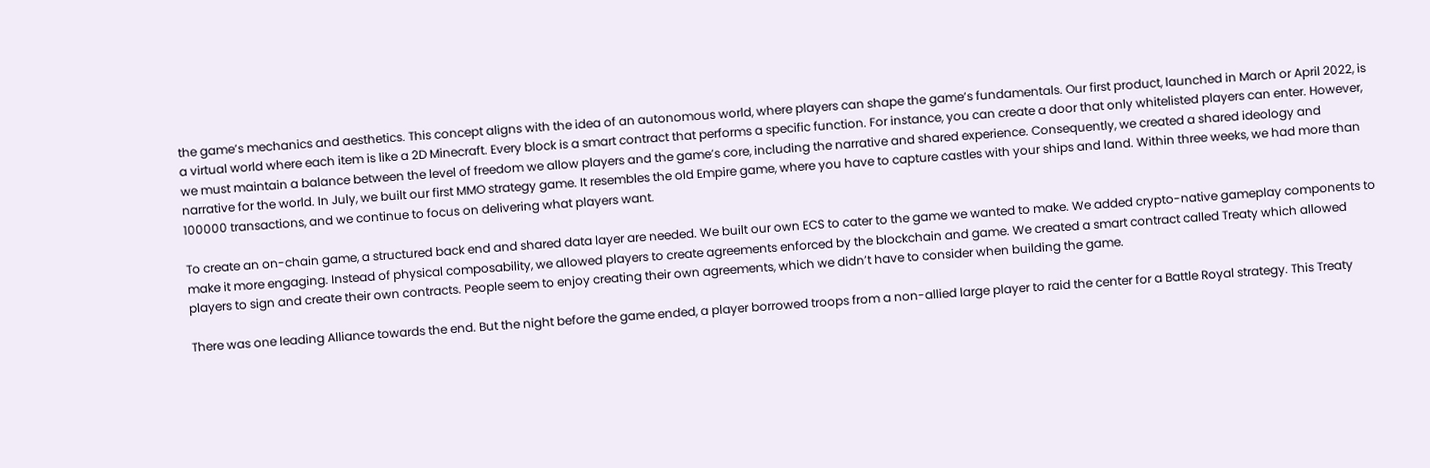the game’s mechanics and aesthetics. This concept aligns with the idea of an autonomous world, where players can shape the game’s fundamentals. Our first product, launched in March or April 2022, is a virtual world where each item is like a 2D Minecraft. Every block is a smart contract that performs a specific function. For instance, you can create a door that only whitelisted players can enter. However, we must maintain a balance between the level of freedom we allow players and the game’s core, including the narrative and shared experience. Consequently, we created a shared ideology and narrative for the world. In July, we built our first MMO strategy game. It resembles the old Empire game, where you have to capture castles with your ships and land. Within three weeks, we had more than 100000 transactions, and we continue to focus on delivering what players want.

To create an on-chain game, a structured back end and shared data layer are needed. We built our own ECS to cater to the game we wanted to make. We added crypto-native gameplay components to make it more engaging. Instead of physical composability, we allowed players to create agreements enforced by the blockchain and game. We created a smart contract called Treaty which allowed players to sign and create their own contracts. People seem to enjoy creating their own agreements, which we didn’t have to consider when building the game.

There was one leading Alliance towards the end. But the night before the game ended, a player borrowed troops from a non-allied large player to raid the center for a Battle Royal strategy. This Treaty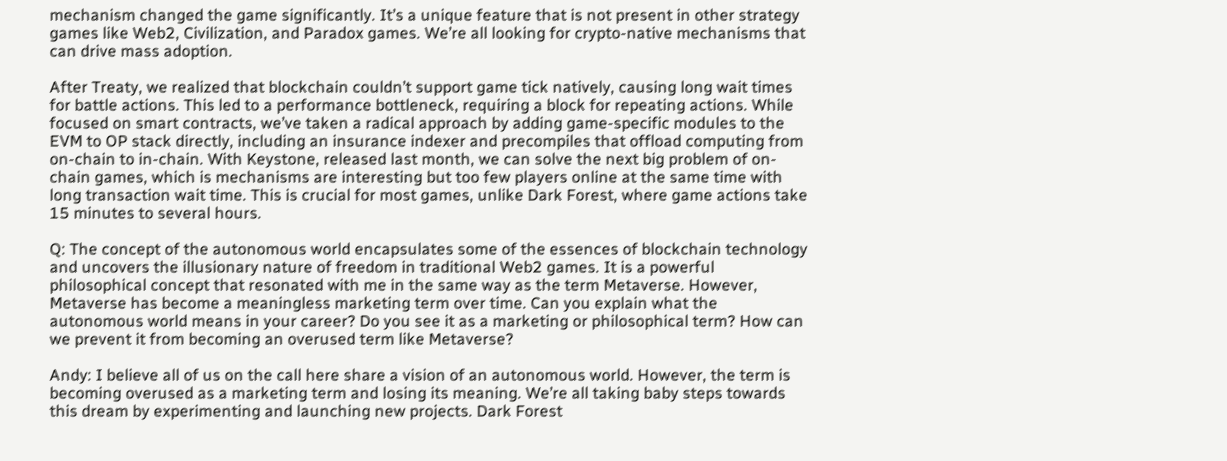mechanism changed the game significantly. It’s a unique feature that is not present in other strategy games like Web2, Civilization, and Paradox games. We’re all looking for crypto-native mechanisms that can drive mass adoption.

After Treaty, we realized that blockchain couldn’t support game tick natively, causing long wait times for battle actions. This led to a performance bottleneck, requiring a block for repeating actions. While focused on smart contracts, we’ve taken a radical approach by adding game-specific modules to the EVM to OP stack directly, including an insurance indexer and precompiles that offload computing from on-chain to in-chain. With Keystone, released last month, we can solve the next big problem of on-chain games, which is mechanisms are interesting but too few players online at the same time with long transaction wait time. This is crucial for most games, unlike Dark Forest, where game actions take 15 minutes to several hours.

Q: The concept of the autonomous world encapsulates some of the essences of blockchain technology and uncovers the illusionary nature of freedom in traditional Web2 games. It is a powerful philosophical concept that resonated with me in the same way as the term Metaverse. However, Metaverse has become a meaningless marketing term over time. Can you explain what the autonomous world means in your career? Do you see it as a marketing or philosophical term? How can we prevent it from becoming an overused term like Metaverse?

Andy: I believe all of us on the call here share a vision of an autonomous world. However, the term is becoming overused as a marketing term and losing its meaning. We’re all taking baby steps towards this dream by experimenting and launching new projects. Dark Forest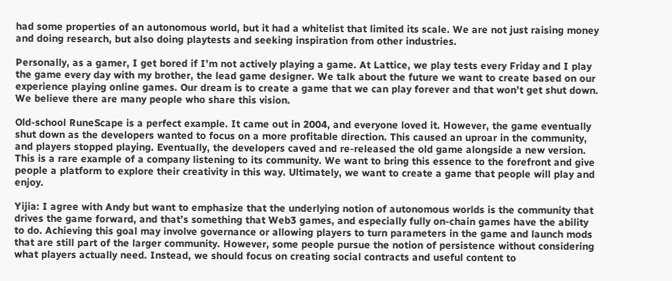had some properties of an autonomous world, but it had a whitelist that limited its scale. We are not just raising money and doing research, but also doing playtests and seeking inspiration from other industries.

Personally, as a gamer, I get bored if I’m not actively playing a game. At Lattice, we play tests every Friday and I play the game every day with my brother, the lead game designer. We talk about the future we want to create based on our experience playing online games. Our dream is to create a game that we can play forever and that won’t get shut down. We believe there are many people who share this vision.

Old-school RuneScape is a perfect example. It came out in 2004, and everyone loved it. However, the game eventually shut down as the developers wanted to focus on a more profitable direction. This caused an uproar in the community, and players stopped playing. Eventually, the developers caved and re-released the old game alongside a new version. This is a rare example of a company listening to its community. We want to bring this essence to the forefront and give people a platform to explore their creativity in this way. Ultimately, we want to create a game that people will play and enjoy.

Yijia: I agree with Andy but want to emphasize that the underlying notion of autonomous worlds is the community that drives the game forward, and that’s something that Web3 games, and especially fully on-chain games have the ability to do. Achieving this goal may involve governance or allowing players to turn parameters in the game and launch mods that are still part of the larger community. However, some people pursue the notion of persistence without considering what players actually need. Instead, we should focus on creating social contracts and useful content to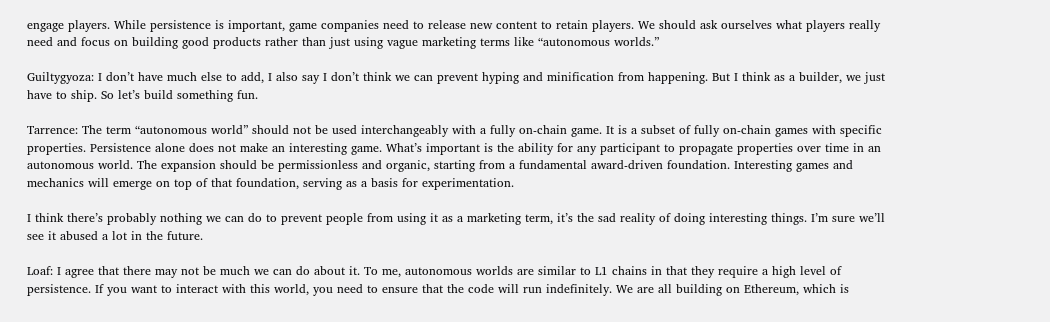engage players. While persistence is important, game companies need to release new content to retain players. We should ask ourselves what players really need and focus on building good products rather than just using vague marketing terms like “autonomous worlds.”

Guiltygyoza: I don’t have much else to add, I also say I don’t think we can prevent hyping and minification from happening. But I think as a builder, we just have to ship. So let’s build something fun.

Tarrence: The term “autonomous world” should not be used interchangeably with a fully on-chain game. It is a subset of fully on-chain games with specific properties. Persistence alone does not make an interesting game. What’s important is the ability for any participant to propagate properties over time in an autonomous world. The expansion should be permissionless and organic, starting from a fundamental award-driven foundation. Interesting games and mechanics will emerge on top of that foundation, serving as a basis for experimentation.

I think there’s probably nothing we can do to prevent people from using it as a marketing term, it’s the sad reality of doing interesting things. I’m sure we’ll see it abused a lot in the future.

Loaf: I agree that there may not be much we can do about it. To me, autonomous worlds are similar to L1 chains in that they require a high level of persistence. If you want to interact with this world, you need to ensure that the code will run indefinitely. We are all building on Ethereum, which is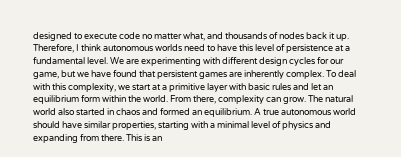designed to execute code no matter what, and thousands of nodes back it up. Therefore, I think autonomous worlds need to have this level of persistence at a fundamental level. We are experimenting with different design cycles for our game, but we have found that persistent games are inherently complex. To deal with this complexity, we start at a primitive layer with basic rules and let an equilibrium form within the world. From there, complexity can grow. The natural world also started in chaos and formed an equilibrium. A true autonomous world should have similar properties, starting with a minimal level of physics and expanding from there. This is an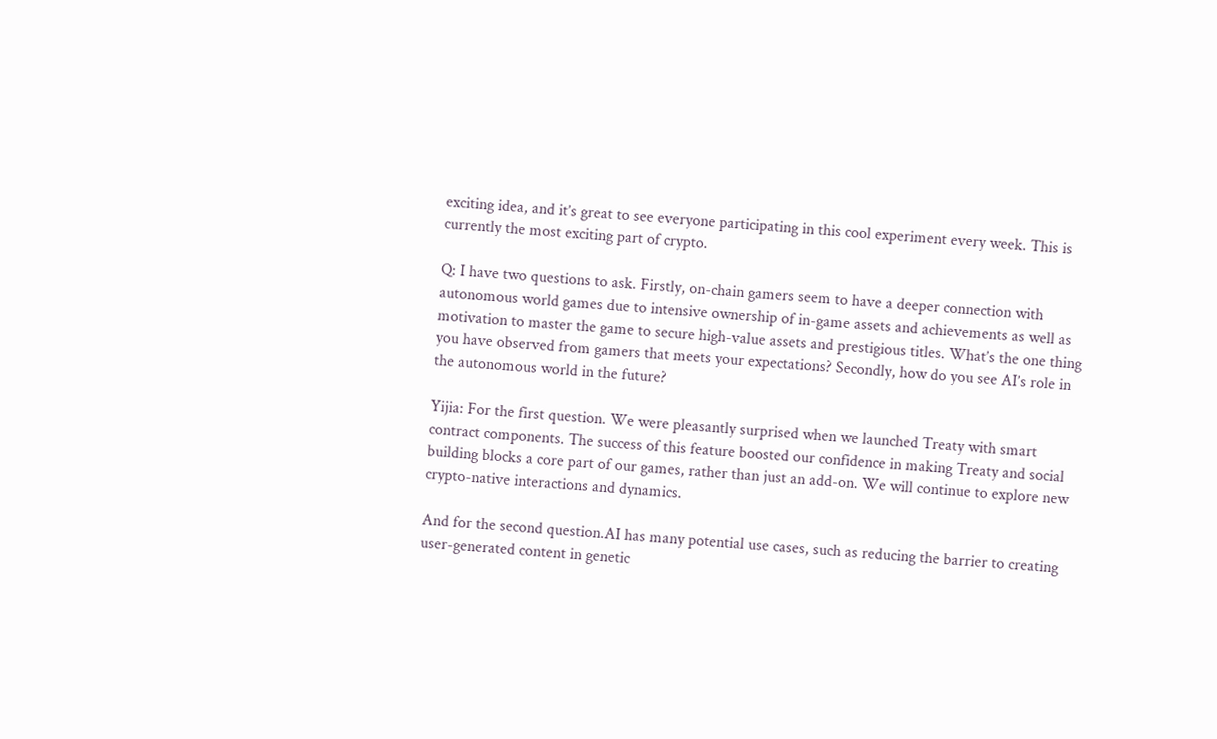exciting idea, and it’s great to see everyone participating in this cool experiment every week. This is currently the most exciting part of crypto.

Q: I have two questions to ask. Firstly, on-chain gamers seem to have a deeper connection with autonomous world games due to intensive ownership of in-game assets and achievements as well as motivation to master the game to secure high-value assets and prestigious titles. What’s the one thing you have observed from gamers that meets your expectations? Secondly, how do you see AI’s role in the autonomous world in the future?

Yijia: For the first question. We were pleasantly surprised when we launched Treaty with smart contract components. The success of this feature boosted our confidence in making Treaty and social building blocks a core part of our games, rather than just an add-on. We will continue to explore new crypto-native interactions and dynamics.

And for the second question.AI has many potential use cases, such as reducing the barrier to creating user-generated content in genetic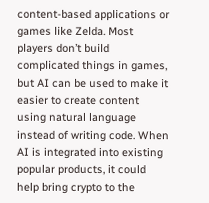content-based applications or games like Zelda. Most players don’t build complicated things in games, but AI can be used to make it easier to create content using natural language instead of writing code. When AI is integrated into existing popular products, it could help bring crypto to the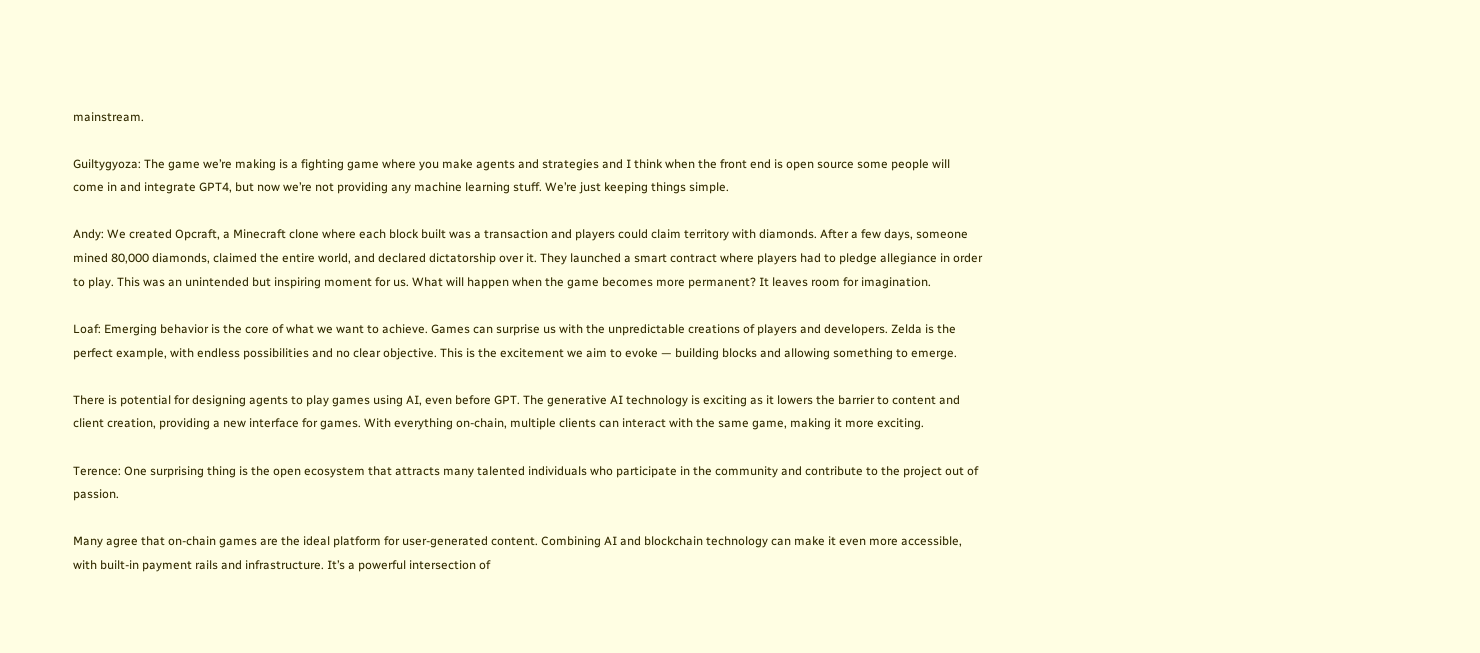mainstream.

Guiltygyoza: The game we’re making is a fighting game where you make agents and strategies and I think when the front end is open source some people will come in and integrate GPT4, but now we’re not providing any machine learning stuff. We’re just keeping things simple.

Andy: We created Opcraft, a Minecraft clone where each block built was a transaction and players could claim territory with diamonds. After a few days, someone mined 80,000 diamonds, claimed the entire world, and declared dictatorship over it. They launched a smart contract where players had to pledge allegiance in order to play. This was an unintended but inspiring moment for us. What will happen when the game becomes more permanent? It leaves room for imagination.

Loaf: Emerging behavior is the core of what we want to achieve. Games can surprise us with the unpredictable creations of players and developers. Zelda is the perfect example, with endless possibilities and no clear objective. This is the excitement we aim to evoke — building blocks and allowing something to emerge.

There is potential for designing agents to play games using AI, even before GPT. The generative AI technology is exciting as it lowers the barrier to content and client creation, providing a new interface for games. With everything on-chain, multiple clients can interact with the same game, making it more exciting.

Terence: One surprising thing is the open ecosystem that attracts many talented individuals who participate in the community and contribute to the project out of passion.

Many agree that on-chain games are the ideal platform for user-generated content. Combining AI and blockchain technology can make it even more accessible, with built-in payment rails and infrastructure. It’s a powerful intersection of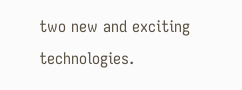two new and exciting technologies.